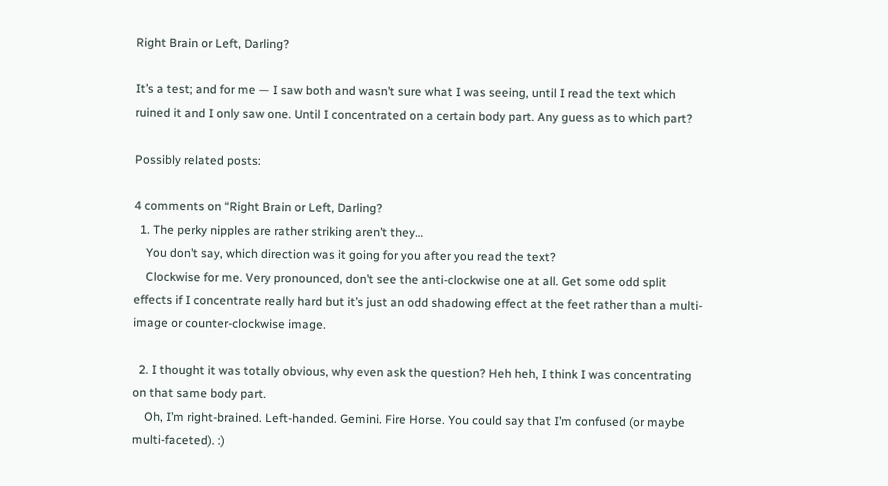Right Brain or Left, Darling?

It’s a test; and for me — I saw both and wasn’t sure what I was seeing, until I read the text which ruined it and I only saw one. Until I concentrated on a certain body part. Any guess as to which part?

Possibly related posts:

4 comments on “Right Brain or Left, Darling?
  1. The perky nipples are rather striking aren’t they…
    You don’t say, which direction was it going for you after you read the text?
    Clockwise for me. Very pronounced, don’t see the anti-clockwise one at all. Get some odd split effects if I concentrate really hard but it’s just an odd shadowing effect at the feet rather than a multi-image or counter-clockwise image.

  2. I thought it was totally obvious, why even ask the question? Heh heh, I think I was concentrating on that same body part.
    Oh, I’m right-brained. Left-handed. Gemini. Fire Horse. You could say that I’m confused (or maybe multi-faceted). :)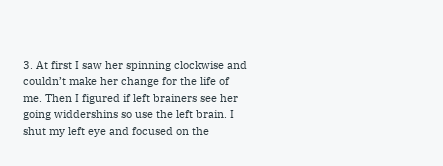3. At first I saw her spinning clockwise and couldn’t make her change for the life of me. Then I figured if left brainers see her going widdershins so use the left brain. I shut my left eye and focused on the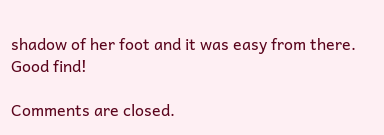shadow of her foot and it was easy from there. Good find!

Comments are closed.